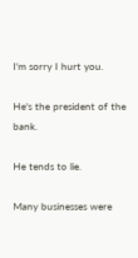I'm sorry I hurt you.

He's the president of the bank.

He tends to lie.

Many businesses were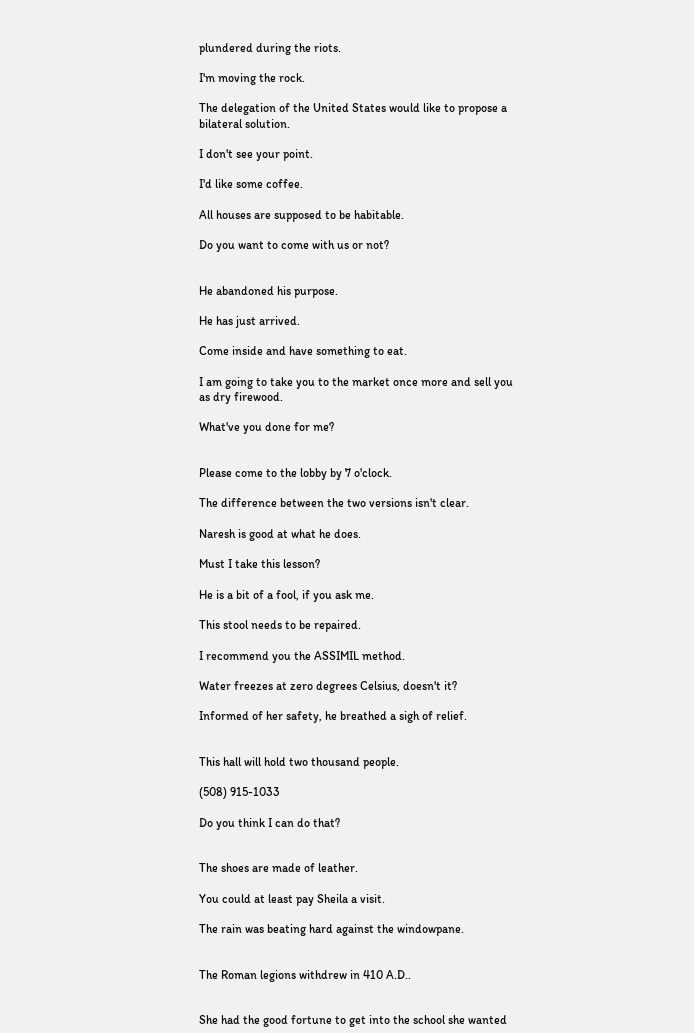plundered during the riots.

I'm moving the rock.

The delegation of the United States would like to propose a bilateral solution.

I don't see your point.

I'd like some coffee.

All houses are supposed to be habitable.

Do you want to come with us or not?


He abandoned his purpose.

He has just arrived.

Come inside and have something to eat.

I am going to take you to the market once more and sell you as dry firewood.

What've you done for me?


Please come to the lobby by 7 o'clock.

The difference between the two versions isn't clear.

Naresh is good at what he does.

Must I take this lesson?

He is a bit of a fool, if you ask me.

This stool needs to be repaired.

I recommend you the ASSIMIL method.

Water freezes at zero degrees Celsius, doesn't it?

Informed of her safety, he breathed a sigh of relief.


This hall will hold two thousand people.

(508) 915-1033

Do you think I can do that?


The shoes are made of leather.

You could at least pay Sheila a visit.

The rain was beating hard against the windowpane.


The Roman legions withdrew in 410 A.D..


She had the good fortune to get into the school she wanted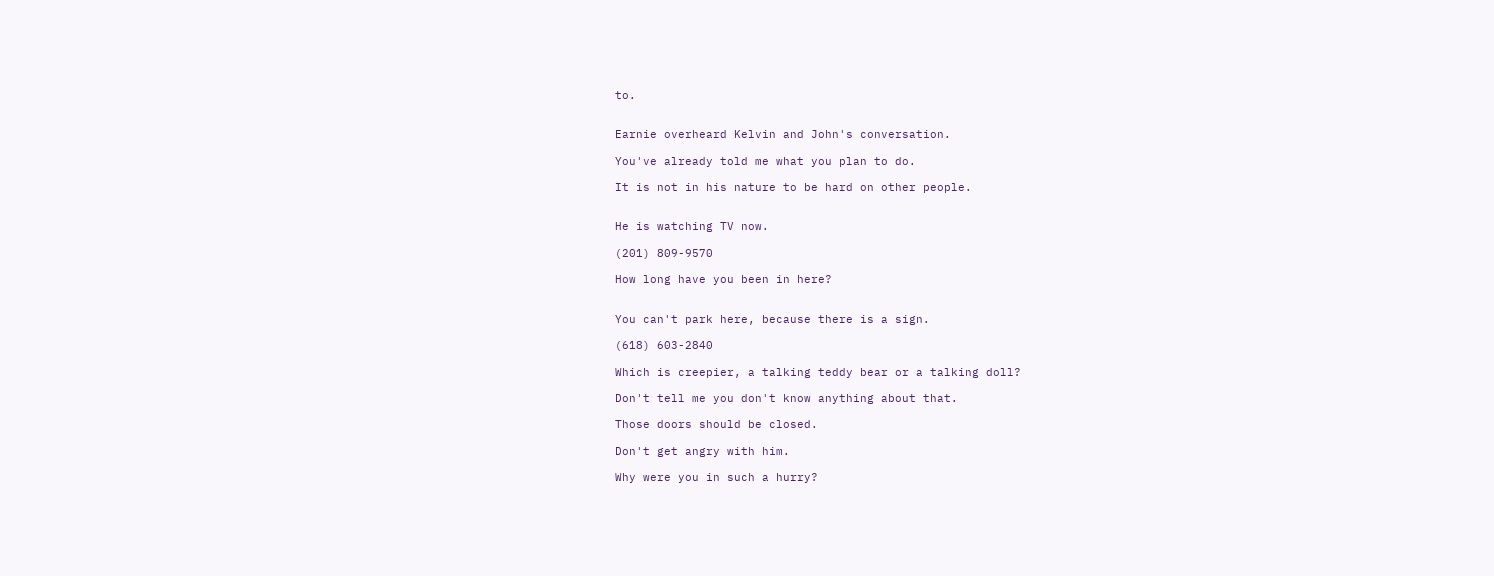to.


Earnie overheard Kelvin and John's conversation.

You've already told me what you plan to do.

It is not in his nature to be hard on other people.


He is watching TV now.

(201) 809-9570

How long have you been in here?


You can't park here, because there is a sign.

(618) 603-2840

Which is creepier, a talking teddy bear or a talking doll?

Don't tell me you don't know anything about that.

Those doors should be closed.

Don't get angry with him.

Why were you in such a hurry?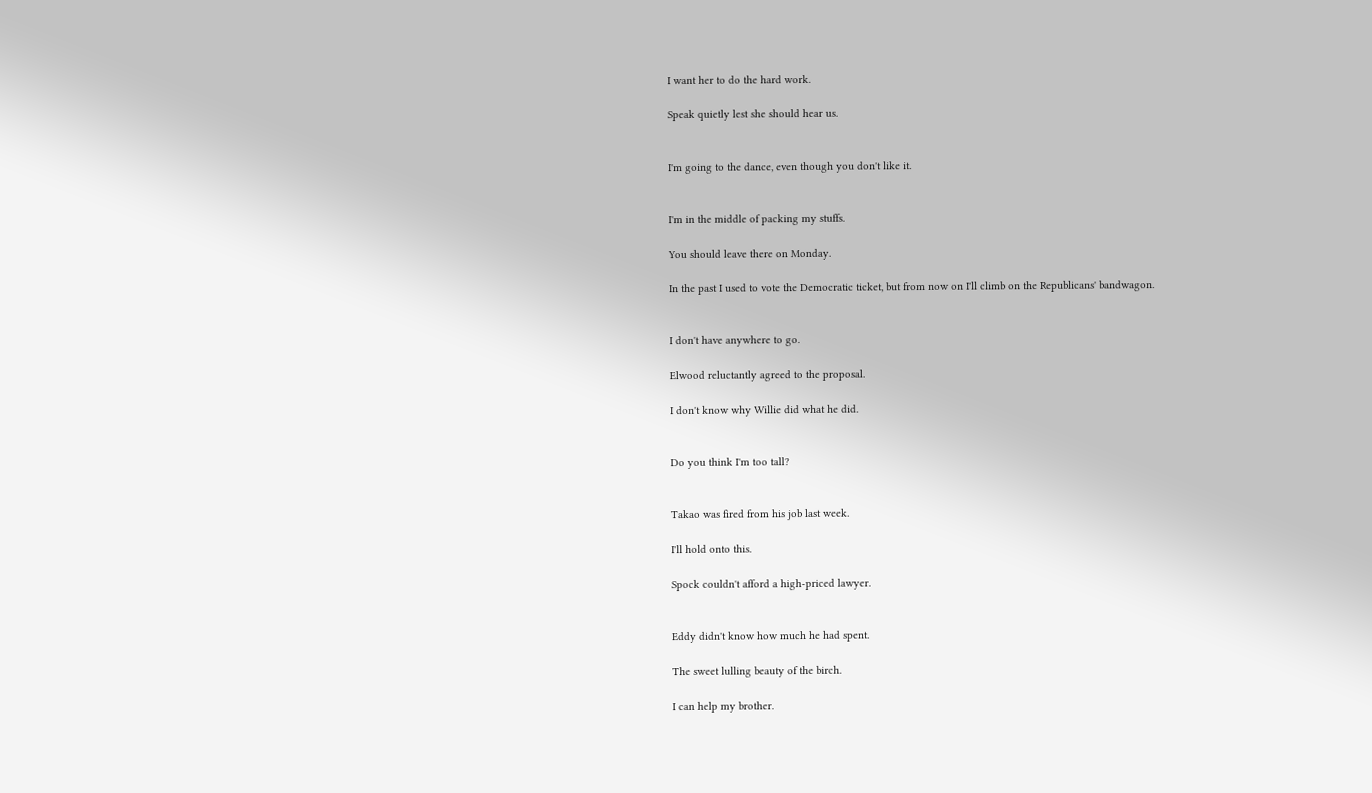I want her to do the hard work.

Speak quietly lest she should hear us.


I'm going to the dance, even though you don't like it.


I'm in the middle of packing my stuffs.

You should leave there on Monday.

In the past I used to vote the Democratic ticket, but from now on I'll climb on the Republicans' bandwagon.


I don't have anywhere to go.

Elwood reluctantly agreed to the proposal.

I don't know why Willie did what he did.


Do you think I'm too tall?


Takao was fired from his job last week.

I'll hold onto this.

Spock couldn't afford a high-priced lawyer.


Eddy didn't know how much he had spent.

The sweet lulling beauty of the birch.

I can help my brother.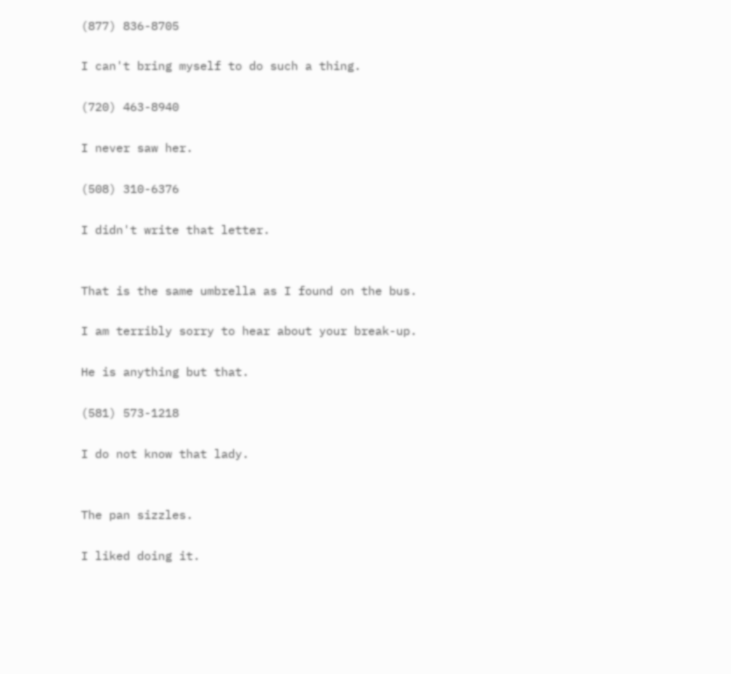(877) 836-8705

I can't bring myself to do such a thing.

(720) 463-8940

I never saw her.

(508) 310-6376

I didn't write that letter.


That is the same umbrella as I found on the bus.

I am terribly sorry to hear about your break-up.

He is anything but that.

(581) 573-1218

I do not know that lady.


The pan sizzles.

I liked doing it.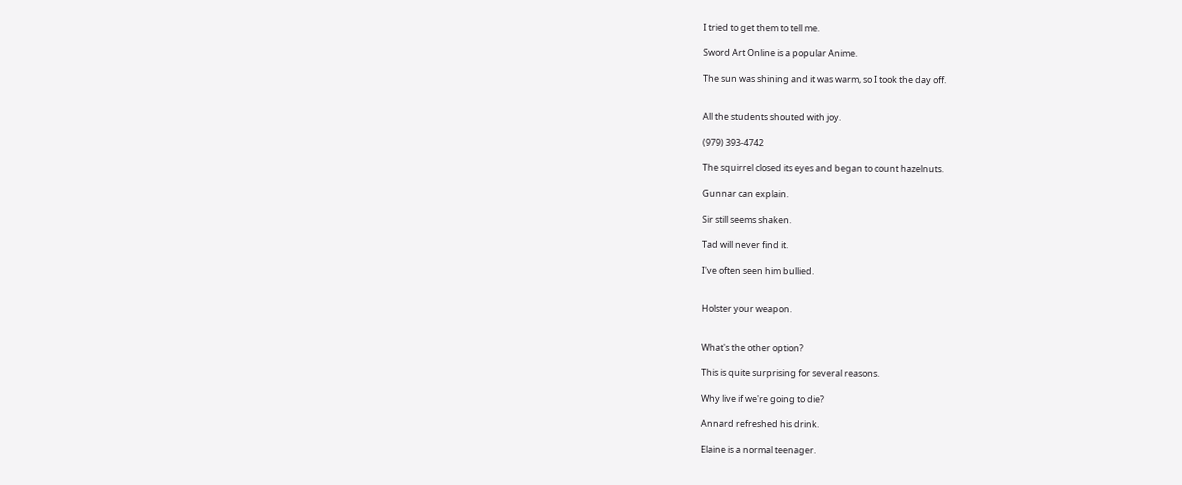I tried to get them to tell me.

Sword Art Online is a popular Anime.

The sun was shining and it was warm, so I took the day off.


All the students shouted with joy.

(979) 393-4742

The squirrel closed its eyes and began to count hazelnuts.

Gunnar can explain.

Sir still seems shaken.

Tad will never find it.

I've often seen him bullied.


Holster your weapon.


What's the other option?

This is quite surprising for several reasons.

Why live if we're going to die?

Annard refreshed his drink.

Elaine is a normal teenager.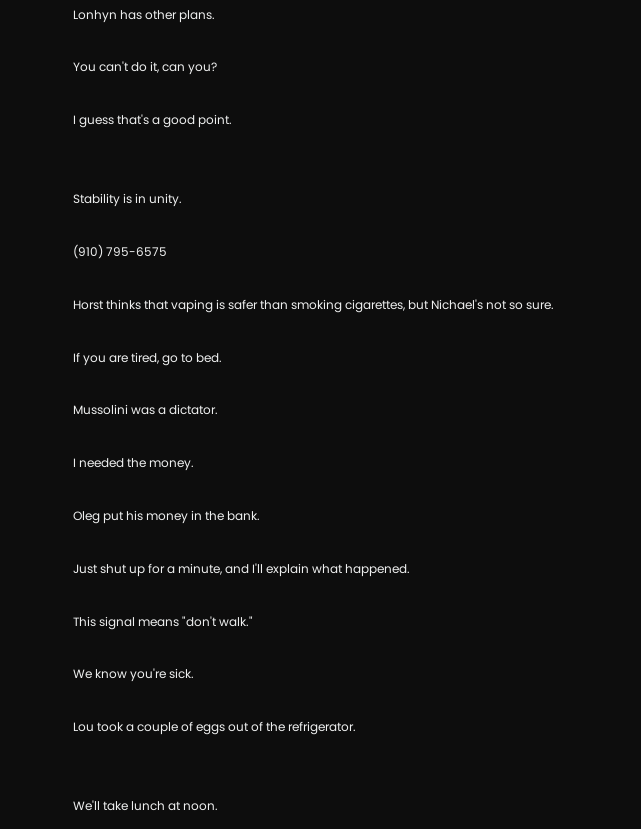Lonhyn has other plans.

You can't do it, can you?

I guess that's a good point.


Stability is in unity.

(910) 795-6575

Horst thinks that vaping is safer than smoking cigarettes, but Nichael's not so sure.

If you are tired, go to bed.

Mussolini was a dictator.

I needed the money.

Oleg put his money in the bank.

Just shut up for a minute, and I'll explain what happened.

This signal means "don't walk."

We know you're sick.

Lou took a couple of eggs out of the refrigerator.


We'll take lunch at noon.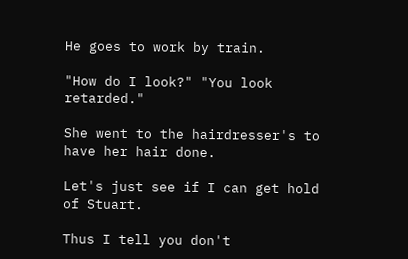He goes to work by train.

"How do I look?" "You look retarded."

She went to the hairdresser's to have her hair done.

Let's just see if I can get hold of Stuart.

Thus I tell you don't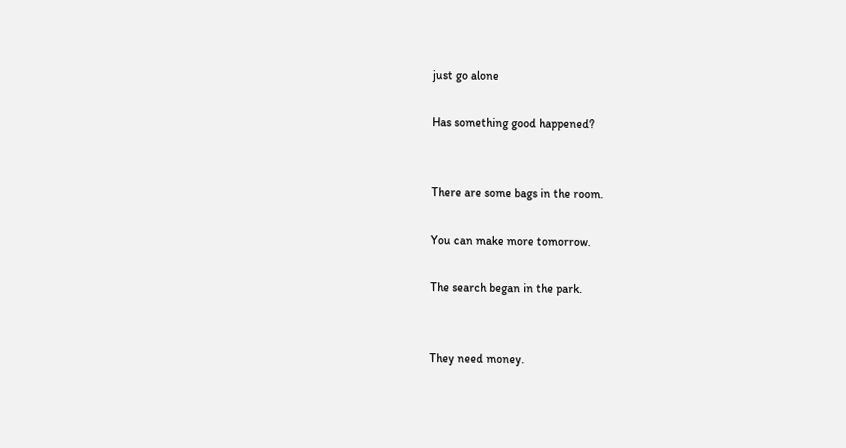just go alone

Has something good happened?


There are some bags in the room.

You can make more tomorrow.

The search began in the park.


They need money.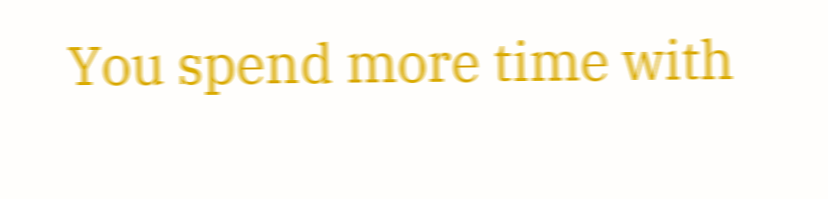You spend more time with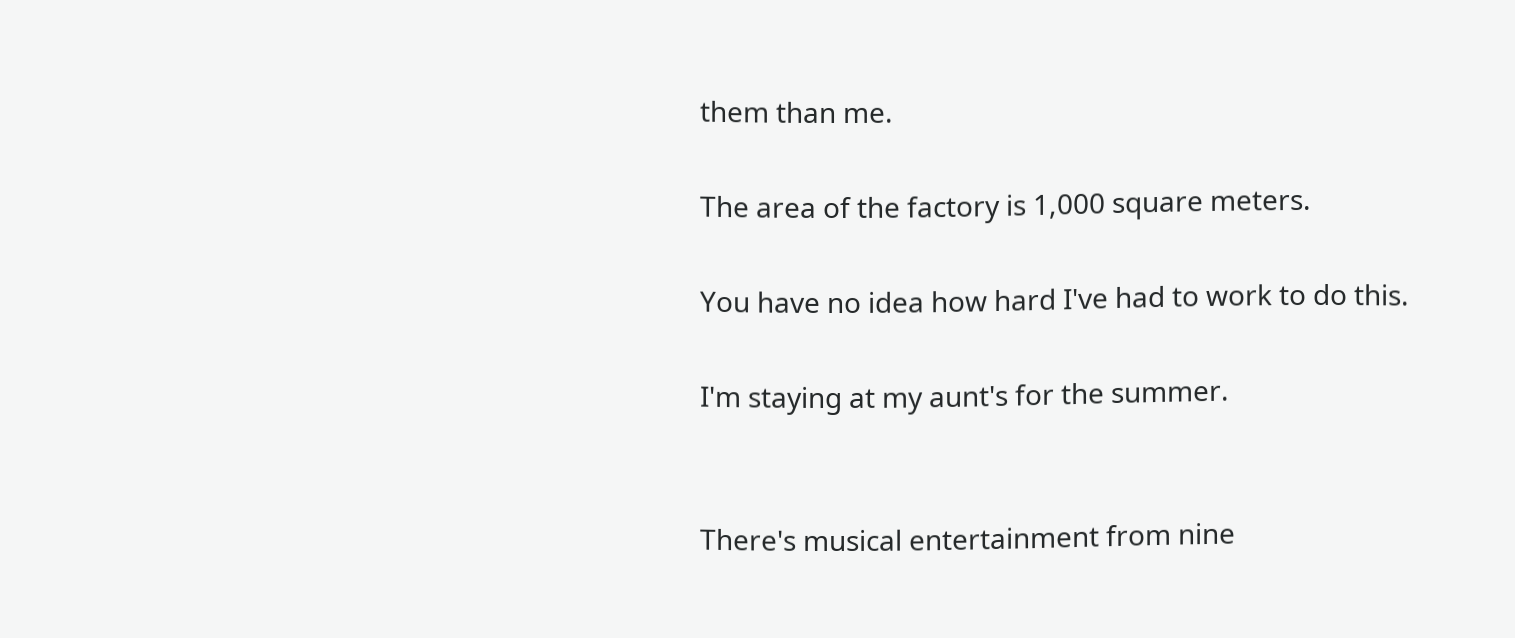them than me.

The area of the factory is 1,000 square meters.

You have no idea how hard I've had to work to do this.

I'm staying at my aunt's for the summer.


There's musical entertainment from nine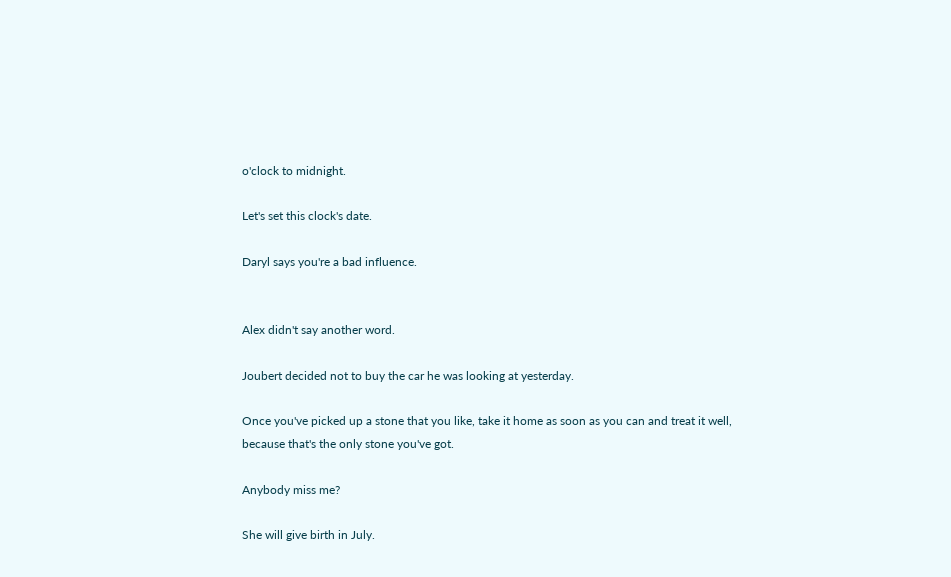o'clock to midnight.

Let's set this clock's date.

Daryl says you're a bad influence.


Alex didn't say another word.

Joubert decided not to buy the car he was looking at yesterday.

Once you've picked up a stone that you like, take it home as soon as you can and treat it well, because that's the only stone you've got.

Anybody miss me?

She will give birth in July.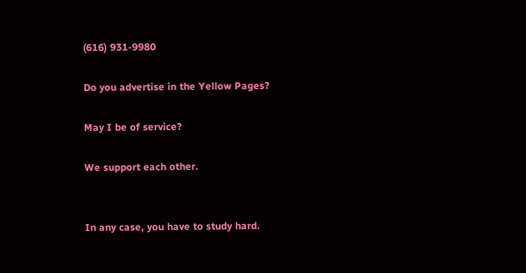(616) 931-9980

Do you advertise in the Yellow Pages?

May I be of service?

We support each other.


In any case, you have to study hard.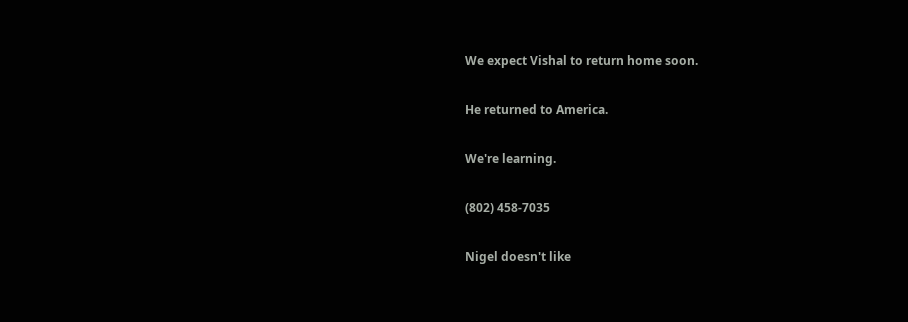We expect Vishal to return home soon.

He returned to America.

We're learning.

(802) 458-7035

Nigel doesn't like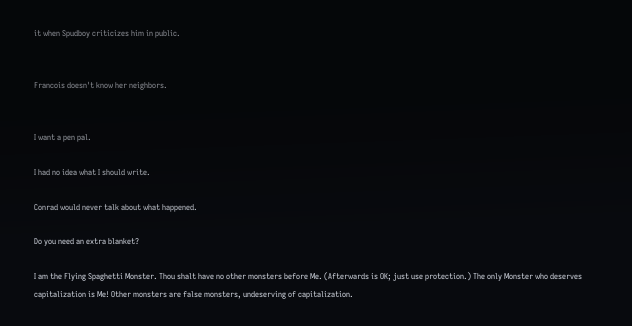it when Spudboy criticizes him in public.


Francois doesn't know her neighbors.


I want a pen pal.

I had no idea what I should write.

Conrad would never talk about what happened.

Do you need an extra blanket?

I am the Flying Spaghetti Monster. Thou shalt have no other monsters before Me. (Afterwards is OK; just use protection.) The only Monster who deserves capitalization is Me! Other monsters are false monsters, undeserving of capitalization.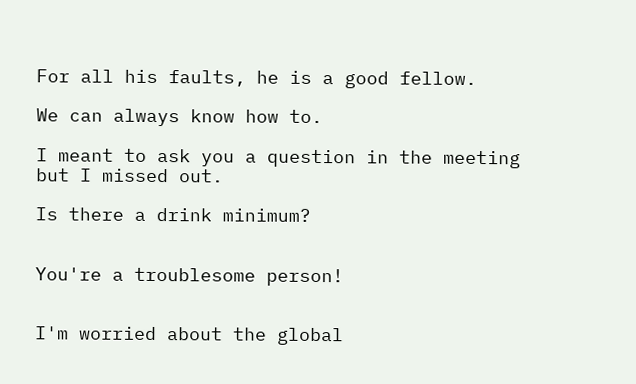For all his faults, he is a good fellow.

We can always know how to.

I meant to ask you a question in the meeting but I missed out.

Is there a drink minimum?


You're a troublesome person!


I'm worried about the global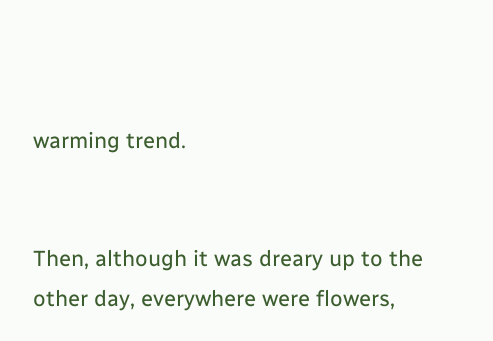warming trend.


Then, although it was dreary up to the other day, everywhere were flowers,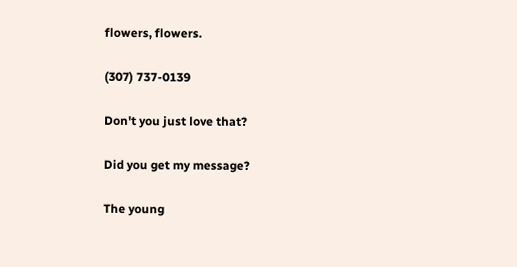flowers, flowers.

(307) 737-0139

Don't you just love that?

Did you get my message?

The young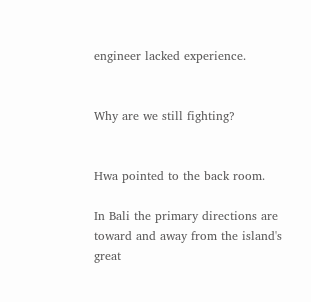engineer lacked experience.


Why are we still fighting?


Hwa pointed to the back room.

In Bali the primary directions are toward and away from the island's great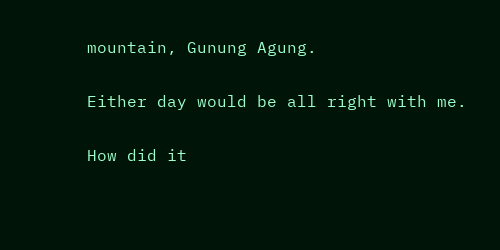mountain, Gunung Agung.

Either day would be all right with me.

How did it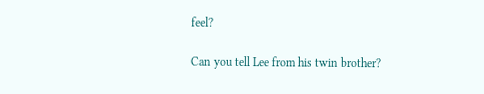feel?

Can you tell Lee from his twin brother?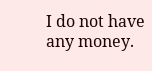I do not have any money.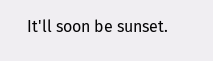It'll soon be sunset.